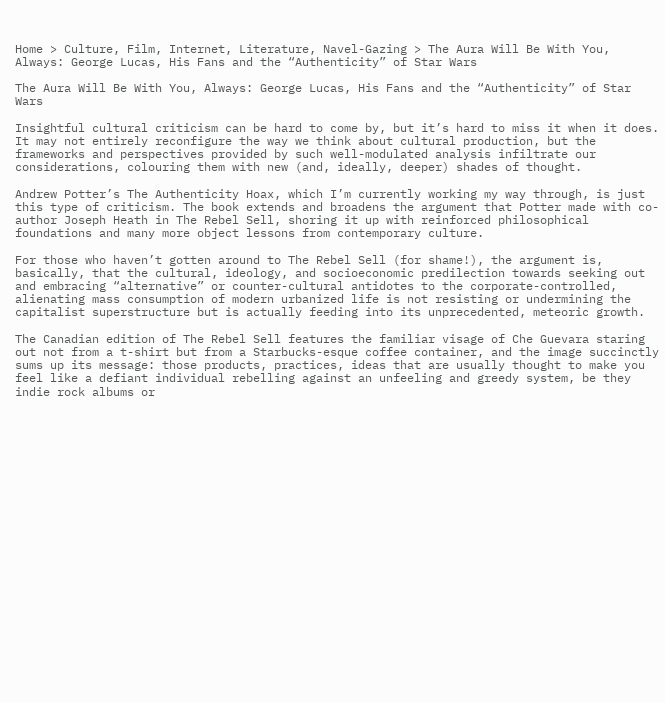Home > Culture, Film, Internet, Literature, Navel-Gazing > The Aura Will Be With You, Always: George Lucas, His Fans and the “Authenticity” of Star Wars

The Aura Will Be With You, Always: George Lucas, His Fans and the “Authenticity” of Star Wars

Insightful cultural criticism can be hard to come by, but it’s hard to miss it when it does. It may not entirely reconfigure the way we think about cultural production, but the frameworks and perspectives provided by such well-modulated analysis infiltrate our considerations, colouring them with new (and, ideally, deeper) shades of thought.

Andrew Potter’s The Authenticity Hoax, which I’m currently working my way through, is just this type of criticism. The book extends and broadens the argument that Potter made with co-author Joseph Heath in The Rebel Sell, shoring it up with reinforced philosophical foundations and many more object lessons from contemporary culture.

For those who haven’t gotten around to The Rebel Sell (for shame!), the argument is, basically, that the cultural, ideology, and socioeconomic predilection towards seeking out and embracing “alternative” or counter-cultural antidotes to the corporate-controlled, alienating mass consumption of modern urbanized life is not resisting or undermining the capitalist superstructure but is actually feeding into its unprecedented, meteoric growth.

The Canadian edition of The Rebel Sell features the familiar visage of Che Guevara staring out not from a t-shirt but from a Starbucks-esque coffee container, and the image succinctly sums up its message: those products, practices, ideas that are usually thought to make you feel like a defiant individual rebelling against an unfeeling and greedy system, be they indie rock albums or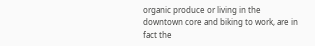organic produce or living in the downtown core and biking to work, are in fact the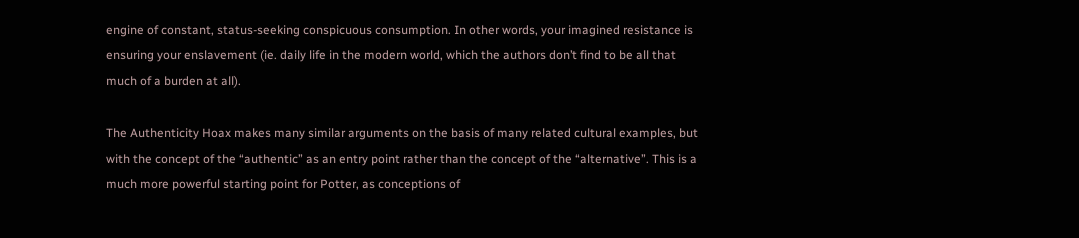engine of constant, status-seeking conspicuous consumption. In other words, your imagined resistance is ensuring your enslavement (ie. daily life in the modern world, which the authors don’t find to be all that much of a burden at all).

The Authenticity Hoax makes many similar arguments on the basis of many related cultural examples, but with the concept of the “authentic” as an entry point rather than the concept of the “alternative”. This is a much more powerful starting point for Potter, as conceptions of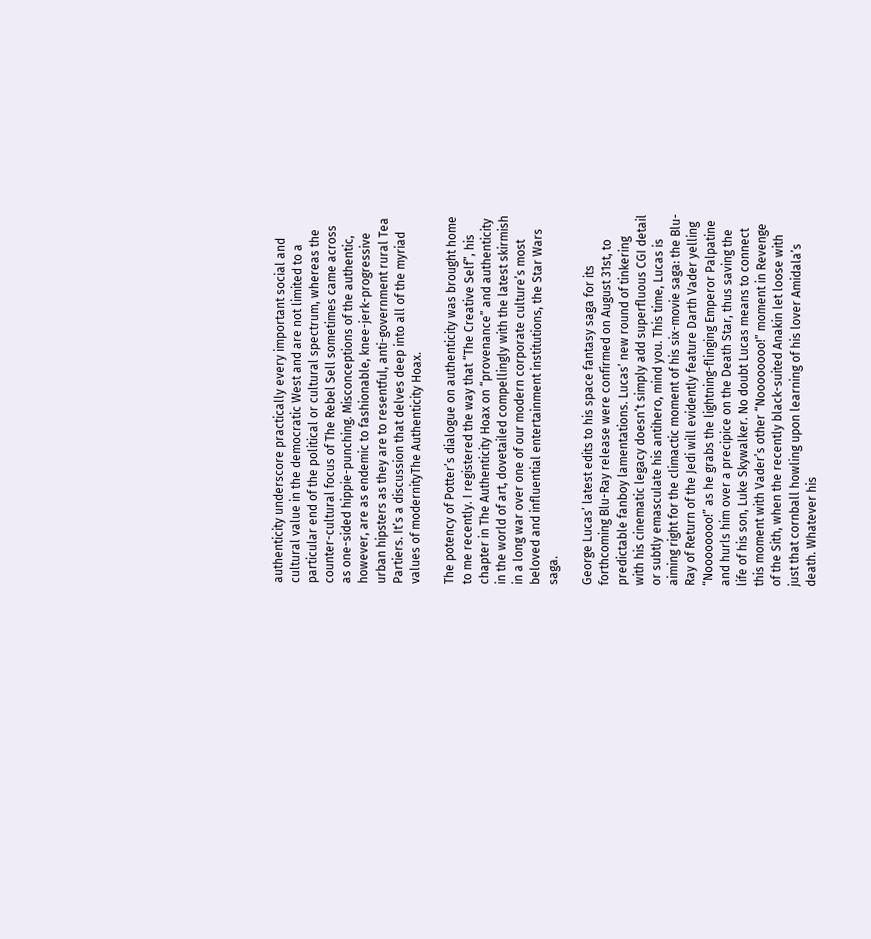authenticity underscore practically every important social and cultural value in the democratic West and are not limited to a particular end of the political or cultural spectrum, whereas the counter-cultural focus of The Rebel Sell sometimes came across as one-sided hippie-punching. Misconceptions of the authentic, however, are as endemic to fashionable, knee-jerk-progressive urban hipsters as they are to resentful, anti-government rural Tea Partiers. It’s a discussion that delves deep into all of the myriad values of modernityThe Authenticity Hoax.

The potency of Potter’s dialogue on authenticity was brought home to me recently. I registered the way that “The Creative Self”, his chapter in The Authenticity Hoax on “provenance” and authenticity in the world of art, dovetailed compellingly with the latest skirmish in a long war over one of our modern corporate culture’s most beloved and influential entertainment institutions, the Star Wars saga.

George Lucas’ latest edits to his space fantasy saga for its forthcoming Blu-Ray release were confirmed on August 31st, to predictable fanboy lamentations. Lucas’ new round of tinkering with his cinematic legacy doesn’t simply add superfluous CGI detail or subtly emasculate his antihero, mind you. This time, Lucas is aiming right for the climactic moment of his six-movie saga: the Blu-Ray of Return of the Jedi will evidently feature Darth Vader yelling “Noooooooo!” as he grabs the lightning-flinging Emperor Palpatine and hurls him over a precipice on the Death Star, thus saving the life of his son, Luke Skywalker. No doubt Lucas means to connect this moment with Vader’s other “Noooooooo!” moment in Revenge of the Sith, when the recently black-suited Anakin let loose with just that cornball howling upon learning of his lover Amidala’s death. Whatever his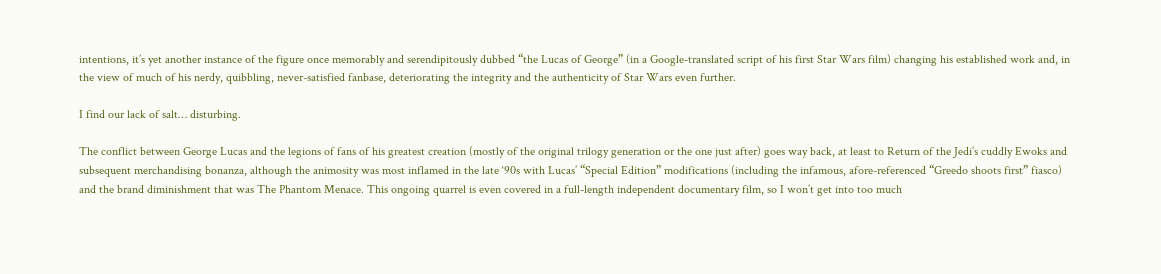intentions, it’s yet another instance of the figure once memorably and serendipitously dubbed “the Lucas of George” (in a Google-translated script of his first Star Wars film) changing his established work and, in the view of much of his nerdy, quibbling, never-satisfied fanbase, deteriorating the integrity and the authenticity of Star Wars even further.

I find our lack of salt… disturbing.

The conflict between George Lucas and the legions of fans of his greatest creation (mostly of the original trilogy generation or the one just after) goes way back, at least to Return of the Jedi’s cuddly Ewoks and subsequent merchandising bonanza, although the animosity was most inflamed in the late ‘90s with Lucas’ “Special Edition” modifications (including the infamous, afore-referenced “Greedo shoots first” fiasco) and the brand diminishment that was The Phantom Menace. This ongoing quarrel is even covered in a full-length independent documentary film, so I won’t get into too much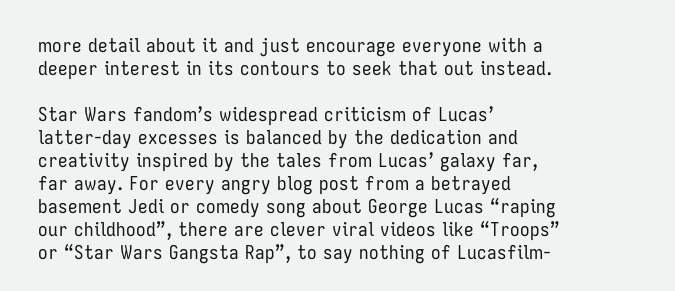more detail about it and just encourage everyone with a deeper interest in its contours to seek that out instead.

Star Wars fandom’s widespread criticism of Lucas’ latter-day excesses is balanced by the dedication and creativity inspired by the tales from Lucas’ galaxy far, far away. For every angry blog post from a betrayed basement Jedi or comedy song about George Lucas “raping our childhood”, there are clever viral videos like “Troops” or “Star Wars Gangsta Rap”, to say nothing of Lucasfilm-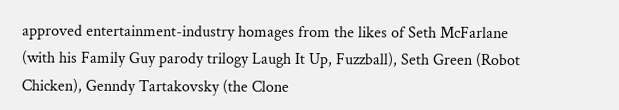approved entertainment-industry homages from the likes of Seth McFarlane (with his Family Guy parody trilogy Laugh It Up, Fuzzball), Seth Green (Robot Chicken), Genndy Tartakovsky (the Clone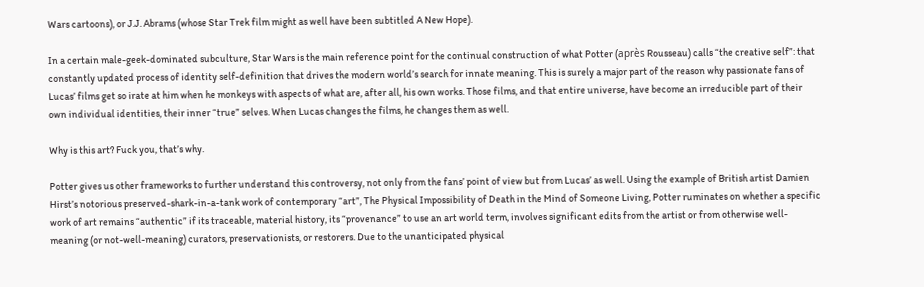Wars cartoons), or J.J. Abrams (whose Star Trek film might as well have been subtitled A New Hope).

In a certain male-geek-dominated subculture, Star Wars is the main reference point for the continual construction of what Potter (après Rousseau) calls “the creative self”: that constantly updated process of identity self-definition that drives the modern world’s search for innate meaning. This is surely a major part of the reason why passionate fans of Lucas’ films get so irate at him when he monkeys with aspects of what are, after all, his own works. Those films, and that entire universe, have become an irreducible part of their own individual identities, their inner “true” selves. When Lucas changes the films, he changes them as well.

Why is this art? Fuck you, that’s why.

Potter gives us other frameworks to further understand this controversy, not only from the fans’ point of view but from Lucas’ as well. Using the example of British artist Damien Hirst’s notorious preserved-shark-in-a-tank work of contemporary “art”, The Physical Impossibility of Death in the Mind of Someone Living, Potter ruminates on whether a specific work of art remains “authentic” if its traceable, material history, its “provenance” to use an art world term, involves significant edits from the artist or from otherwise well-meaning (or not-well-meaning) curators, preservationists, or restorers. Due to the unanticipated physical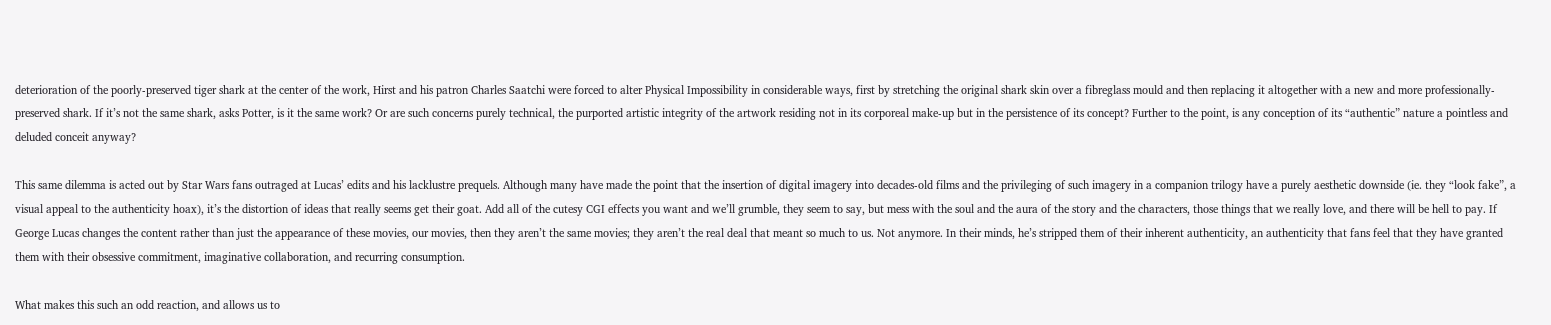deterioration of the poorly-preserved tiger shark at the center of the work, Hirst and his patron Charles Saatchi were forced to alter Physical Impossibility in considerable ways, first by stretching the original shark skin over a fibreglass mould and then replacing it altogether with a new and more professionally-preserved shark. If it’s not the same shark, asks Potter, is it the same work? Or are such concerns purely technical, the purported artistic integrity of the artwork residing not in its corporeal make-up but in the persistence of its concept? Further to the point, is any conception of its “authentic” nature a pointless and deluded conceit anyway?

This same dilemma is acted out by Star Wars fans outraged at Lucas’ edits and his lacklustre prequels. Although many have made the point that the insertion of digital imagery into decades-old films and the privileging of such imagery in a companion trilogy have a purely aesthetic downside (ie. they “look fake”, a visual appeal to the authenticity hoax), it’s the distortion of ideas that really seems get their goat. Add all of the cutesy CGI effects you want and we’ll grumble, they seem to say, but mess with the soul and the aura of the story and the characters, those things that we really love, and there will be hell to pay. If George Lucas changes the content rather than just the appearance of these movies, our movies, then they aren’t the same movies; they aren’t the real deal that meant so much to us. Not anymore. In their minds, he’s stripped them of their inherent authenticity, an authenticity that fans feel that they have granted them with their obsessive commitment, imaginative collaboration, and recurring consumption.

What makes this such an odd reaction, and allows us to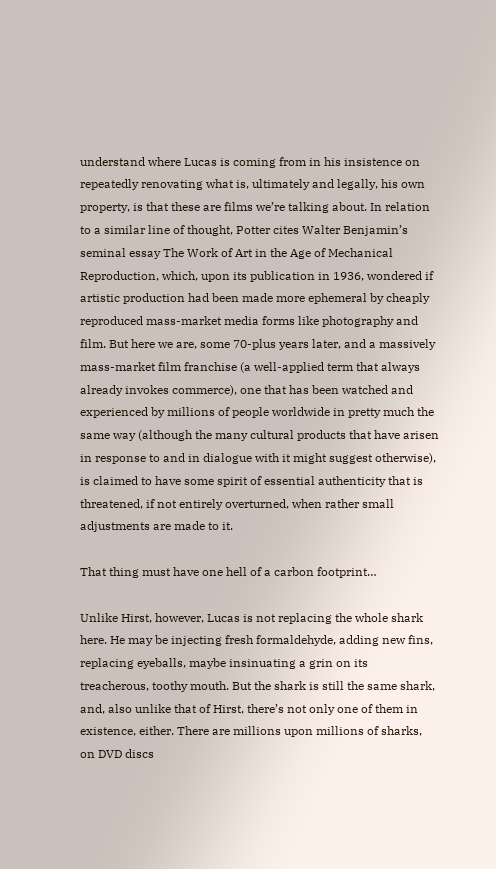understand where Lucas is coming from in his insistence on repeatedly renovating what is, ultimately and legally, his own property, is that these are films we’re talking about. In relation to a similar line of thought, Potter cites Walter Benjamin’s seminal essay The Work of Art in the Age of Mechanical Reproduction, which, upon its publication in 1936, wondered if artistic production had been made more ephemeral by cheaply reproduced mass-market media forms like photography and film. But here we are, some 70-plus years later, and a massively mass-market film franchise (a well-applied term that always already invokes commerce), one that has been watched and experienced by millions of people worldwide in pretty much the same way (although the many cultural products that have arisen in response to and in dialogue with it might suggest otherwise), is claimed to have some spirit of essential authenticity that is threatened, if not entirely overturned, when rather small adjustments are made to it.

That thing must have one hell of a carbon footprint…

Unlike Hirst, however, Lucas is not replacing the whole shark here. He may be injecting fresh formaldehyde, adding new fins, replacing eyeballs, maybe insinuating a grin on its treacherous, toothy mouth. But the shark is still the same shark, and, also unlike that of Hirst, there’s not only one of them in existence, either. There are millions upon millions of sharks, on DVD discs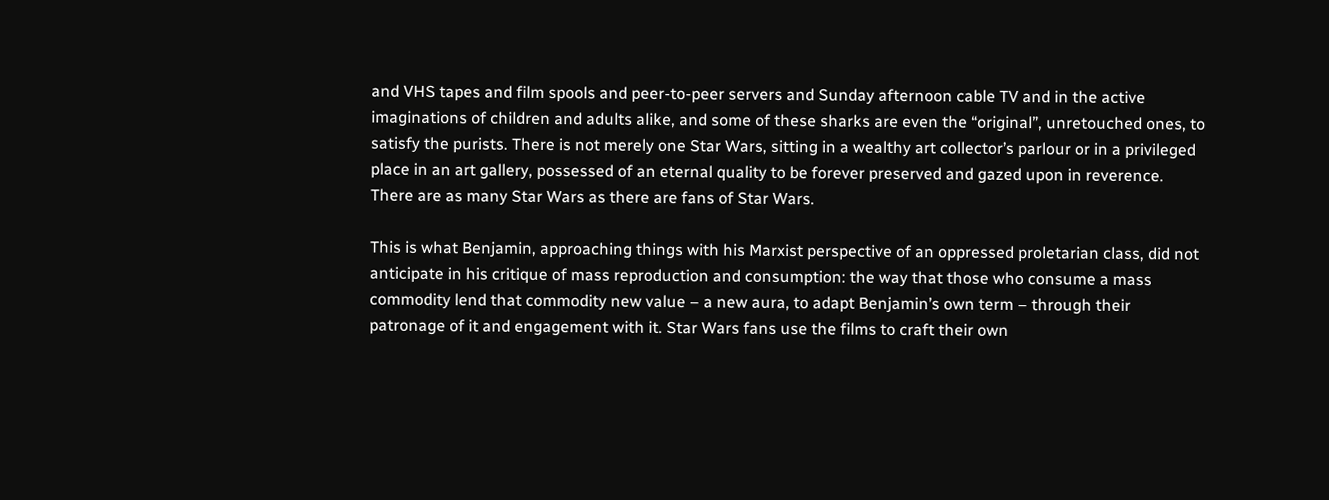and VHS tapes and film spools and peer-to-peer servers and Sunday afternoon cable TV and in the active imaginations of children and adults alike, and some of these sharks are even the “original”, unretouched ones, to satisfy the purists. There is not merely one Star Wars, sitting in a wealthy art collector’s parlour or in a privileged place in an art gallery, possessed of an eternal quality to be forever preserved and gazed upon in reverence. There are as many Star Wars as there are fans of Star Wars.

This is what Benjamin, approaching things with his Marxist perspective of an oppressed proletarian class, did not anticipate in his critique of mass reproduction and consumption: the way that those who consume a mass commodity lend that commodity new value – a new aura, to adapt Benjamin’s own term – through their patronage of it and engagement with it. Star Wars fans use the films to craft their own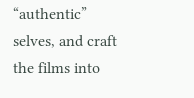“authentic” selves, and craft the films into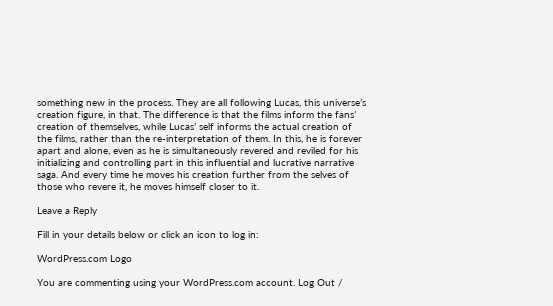something new in the process. They are all following Lucas, this universe’s creation figure, in that. The difference is that the films inform the fans’ creation of themselves, while Lucas’ self informs the actual creation of the films, rather than the re-interpretation of them. In this, he is forever apart and alone, even as he is simultaneously revered and reviled for his initializing and controlling part in this influential and lucrative narrative saga. And every time he moves his creation further from the selves of those who revere it, he moves himself closer to it.

Leave a Reply

Fill in your details below or click an icon to log in:

WordPress.com Logo

You are commenting using your WordPress.com account. Log Out /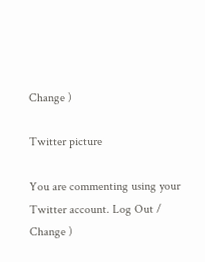Change )

Twitter picture

You are commenting using your Twitter account. Log Out /  Change )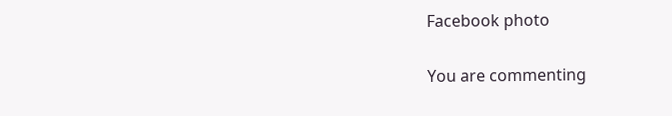Facebook photo

You are commenting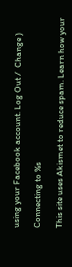using your Facebook account. Log Out /  Change )

Connecting to %s

This site uses Akismet to reduce spam. Learn how your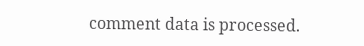comment data is processed.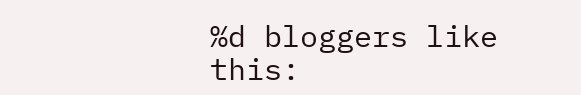%d bloggers like this: